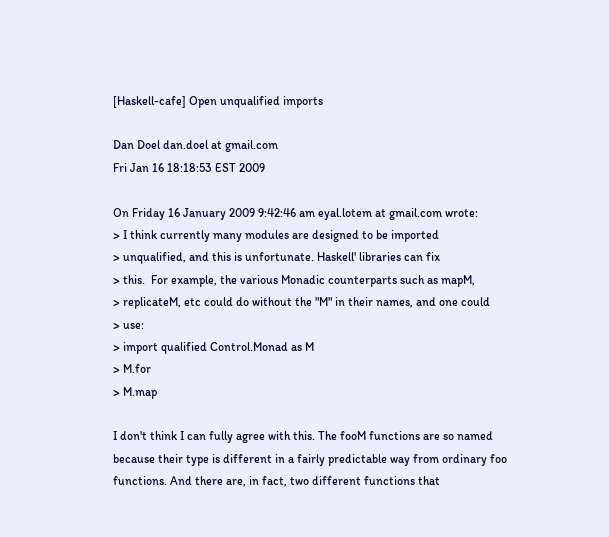[Haskell-cafe] Open unqualified imports

Dan Doel dan.doel at gmail.com
Fri Jan 16 18:18:53 EST 2009

On Friday 16 January 2009 9:42:46 am eyal.lotem at gmail.com wrote:
> I think currently many modules are designed to be imported
> unqualified, and this is unfortunate. Haskell' libraries can fix
> this.  For example, the various Monadic counterparts such as mapM,
> replicateM, etc could do without the "M" in their names, and one could
> use:
> import qualified Control.Monad as M
> M.for
> M.map

I don't think I can fully agree with this. The fooM functions are so named
because their type is different in a fairly predictable way from ordinary foo
functions. And there are, in fact, two different functions that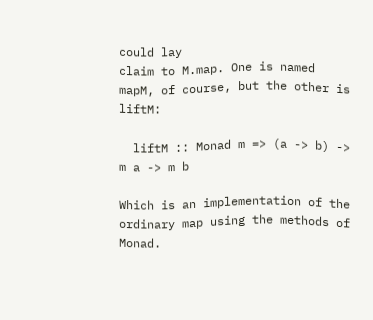could lay
claim to M.map. One is named mapM, of course, but the other is liftM:

  liftM :: Monad m => (a -> b) -> m a -> m b

Which is an implementation of the ordinary map using the methods of Monad.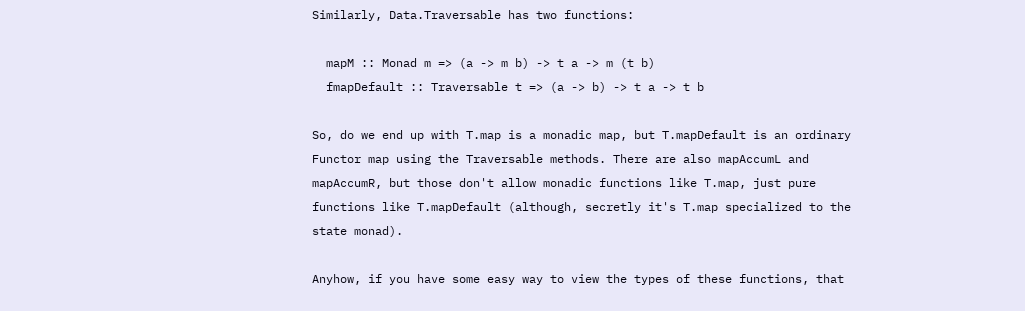Similarly, Data.Traversable has two functions:

  mapM :: Monad m => (a -> m b) -> t a -> m (t b)
  fmapDefault :: Traversable t => (a -> b) -> t a -> t b

So, do we end up with T.map is a monadic map, but T.mapDefault is an ordinary
Functor map using the Traversable methods. There are also mapAccumL and
mapAccumR, but those don't allow monadic functions like T.map, just pure
functions like T.mapDefault (although, secretly it's T.map specialized to the
state monad).

Anyhow, if you have some easy way to view the types of these functions, that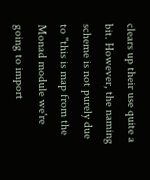clears up their use quite a bit. However, the naming scheme is not purely due
to "this is map from the Monad module we're going to import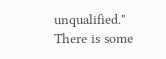unqualified."
There is some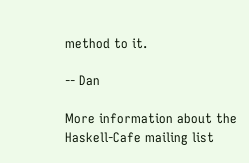method to it.

-- Dan

More information about the Haskell-Cafe mailing list